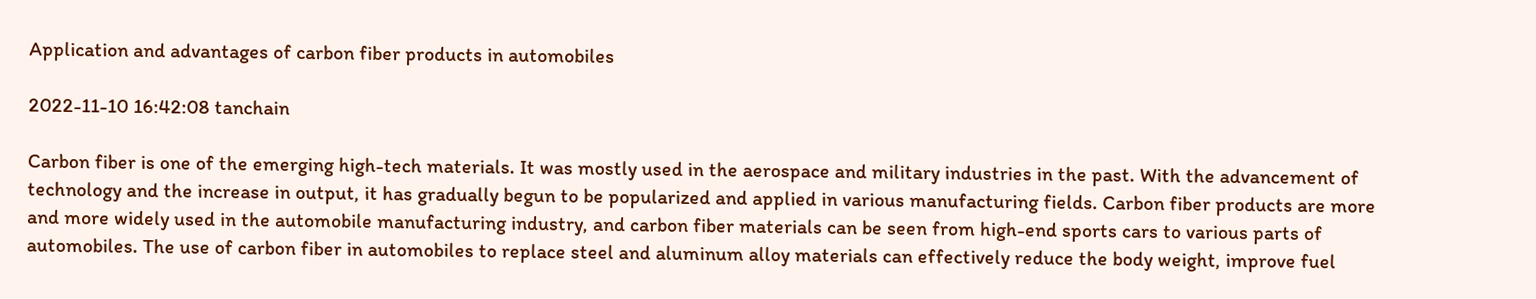Application and advantages of carbon fiber products in automobiles

2022-11-10 16:42:08 tanchain

Carbon fiber is one of the emerging high-tech materials. It was mostly used in the aerospace and military industries in the past. With the advancement of technology and the increase in output, it has gradually begun to be popularized and applied in various manufacturing fields. Carbon fiber products are more and more widely used in the automobile manufacturing industry, and carbon fiber materials can be seen from high-end sports cars to various parts of automobiles. The use of carbon fiber in automobiles to replace steel and aluminum alloy materials can effectively reduce the body weight, improve fuel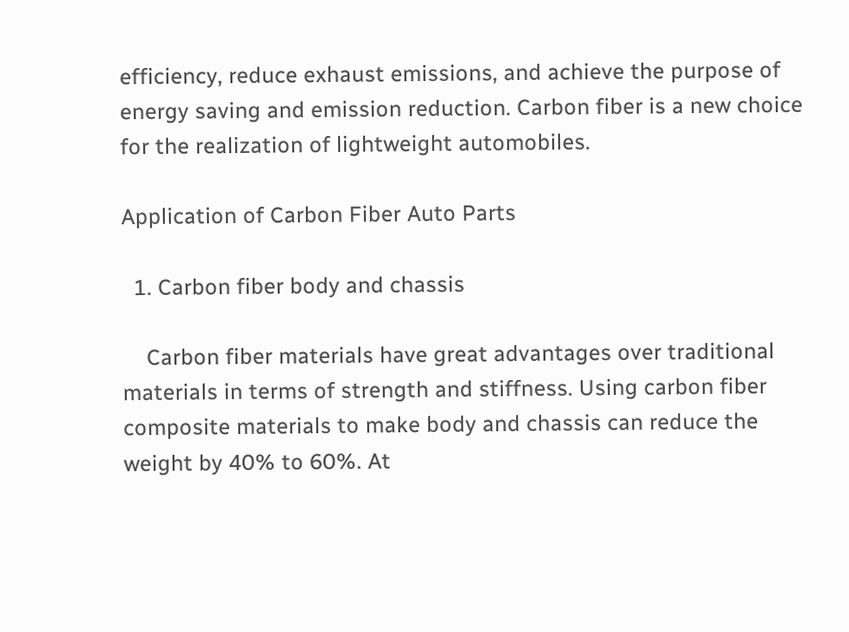efficiency, reduce exhaust emissions, and achieve the purpose of energy saving and emission reduction. Carbon fiber is a new choice for the realization of lightweight automobiles.

Application of Carbon Fiber Auto Parts

  1. Carbon fiber body and chassis

    Carbon fiber materials have great advantages over traditional materials in terms of strength and stiffness. Using carbon fiber composite materials to make body and chassis can reduce the weight by 40% to 60%. At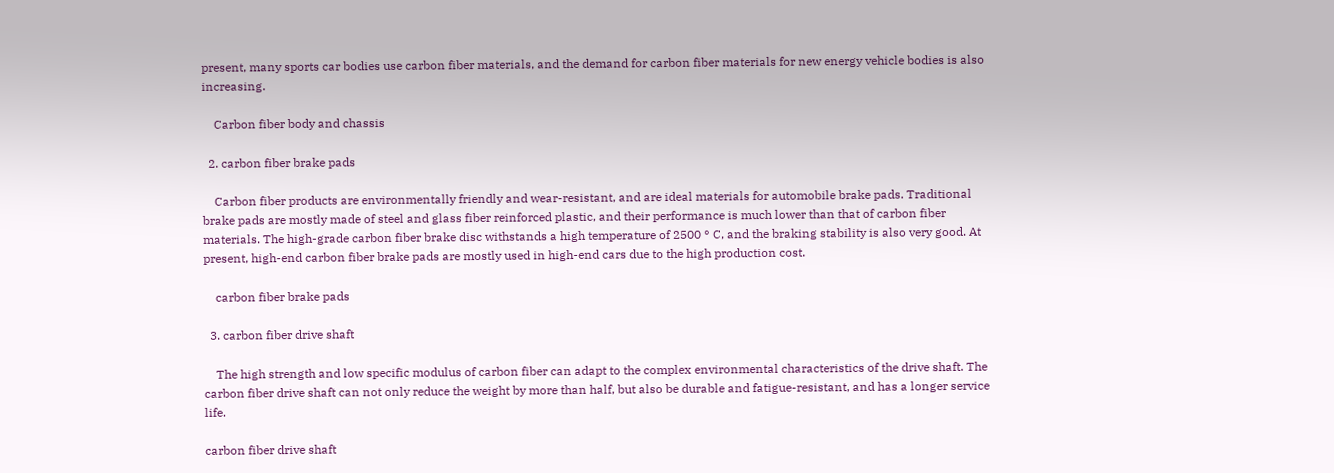present, many sports car bodies use carbon fiber materials, and the demand for carbon fiber materials for new energy vehicle bodies is also increasing.

    Carbon fiber body and chassis

  2. carbon fiber brake pads

    Carbon fiber products are environmentally friendly and wear-resistant, and are ideal materials for automobile brake pads. Traditional brake pads are mostly made of steel and glass fiber reinforced plastic, and their performance is much lower than that of carbon fiber materials. The high-grade carbon fiber brake disc withstands a high temperature of 2500 ° C, and the braking stability is also very good. At present, high-end carbon fiber brake pads are mostly used in high-end cars due to the high production cost.

    carbon fiber brake pads

  3. carbon fiber drive shaft

    The high strength and low specific modulus of carbon fiber can adapt to the complex environmental characteristics of the drive shaft. The carbon fiber drive shaft can not only reduce the weight by more than half, but also be durable and fatigue-resistant, and has a longer service life.

carbon fiber drive shaft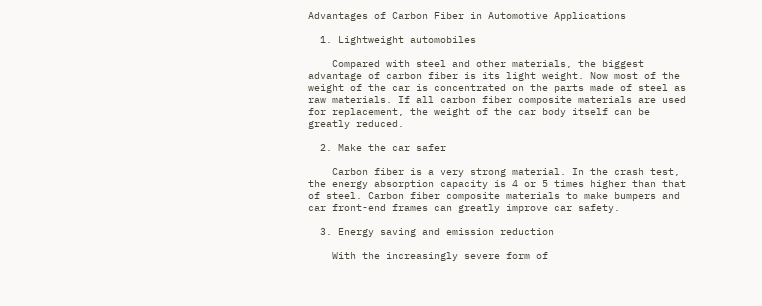Advantages of Carbon Fiber in Automotive Applications

  1. Lightweight automobiles

    Compared with steel and other materials, the biggest advantage of carbon fiber is its light weight. Now most of the weight of the car is concentrated on the parts made of steel as raw materials. If all carbon fiber composite materials are used for replacement, the weight of the car body itself can be greatly reduced.

  2. Make the car safer

    Carbon fiber is a very strong material. In the crash test, the energy absorption capacity is 4 or 5 times higher than that of steel. Carbon fiber composite materials to make bumpers and car front-end frames can greatly improve car safety.

  3. Energy saving and emission reduction

    With the increasingly severe form of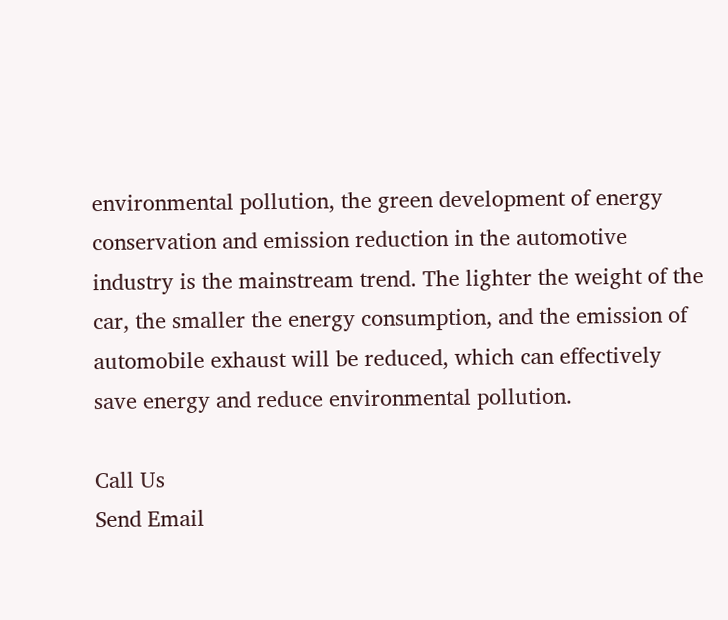environmental pollution, the green development of energy conservation and emission reduction in the automotive industry is the mainstream trend. The lighter the weight of the car, the smaller the energy consumption, and the emission of automobile exhaust will be reduced, which can effectively save energy and reduce environmental pollution.

Call Us
Send Email